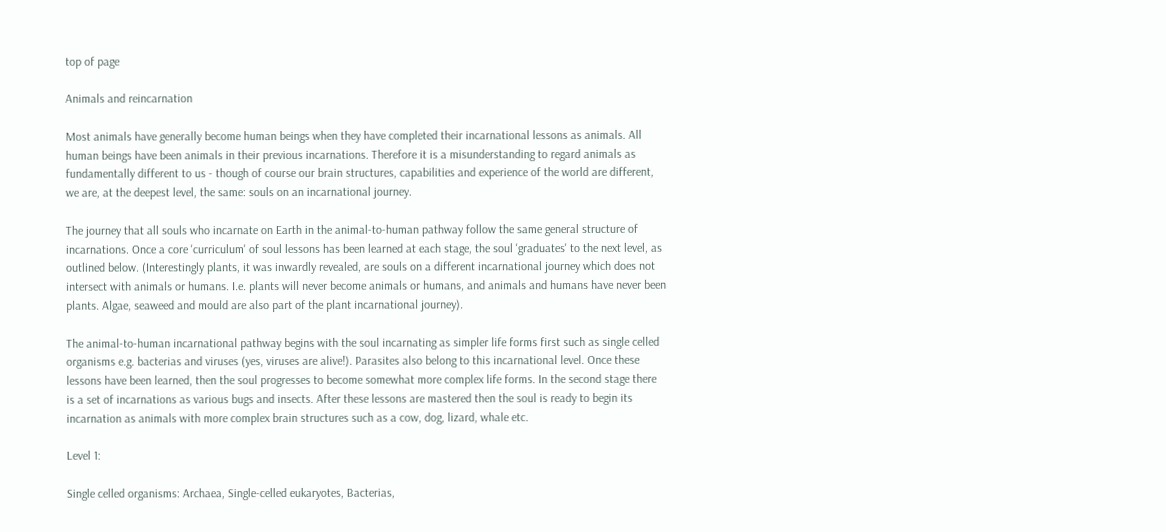top of page

Animals and reincarnation

Most animals have generally become human beings when they have completed their incarnational lessons as animals. All human beings have been animals in their previous incarnations. Therefore it is a misunderstanding to regard animals as fundamentally different to us - though of course our brain structures, capabilities and experience of the world are different, we are, at the deepest level, the same: souls on an incarnational journey.

The journey that all souls who incarnate on Earth in the animal-to-human pathway follow the same general structure of incarnations. Once a core 'curriculum' of soul lessons has been learned at each stage, the soul 'graduates' to the next level, as outlined below. (Interestingly plants, it was inwardly revealed, are souls on a different incarnational journey which does not intersect with animals or humans. I.e. plants will never become animals or humans, and animals and humans have never been plants. Algae, seaweed and mould are also part of the plant incarnational journey).

The animal-to-human incarnational pathway begins with the soul incarnating as simpler life forms first such as single celled organisms e.g. bacterias and viruses (yes, viruses are alive!). Parasites also belong to this incarnational level. Once these lessons have been learned, then the soul progresses to become somewhat more complex life forms. In the second stage there is a set of incarnations as various bugs and insects. After these lessons are mastered then the soul is ready to begin its incarnation as animals with more complex brain structures such as a cow, dog, lizard, whale etc.

Level 1:

Single celled organisms: Archaea, Single-celled eukaryotes, Bacterias,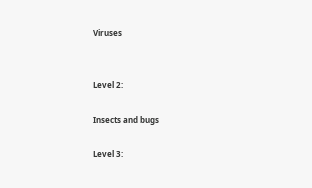Viruses


Level 2:

Insects and bugs

Level 3: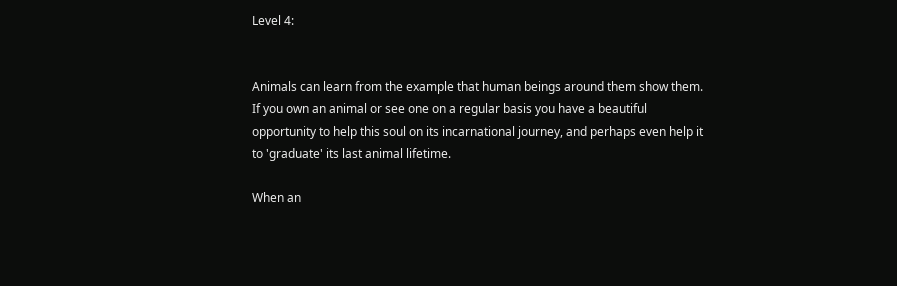Level 4:


Animals can learn from the example that human beings around them show them. If you own an animal or see one on a regular basis you have a beautiful opportunity to help this soul on its incarnational journey, and perhaps even help it to 'graduate' its last animal lifetime.

When an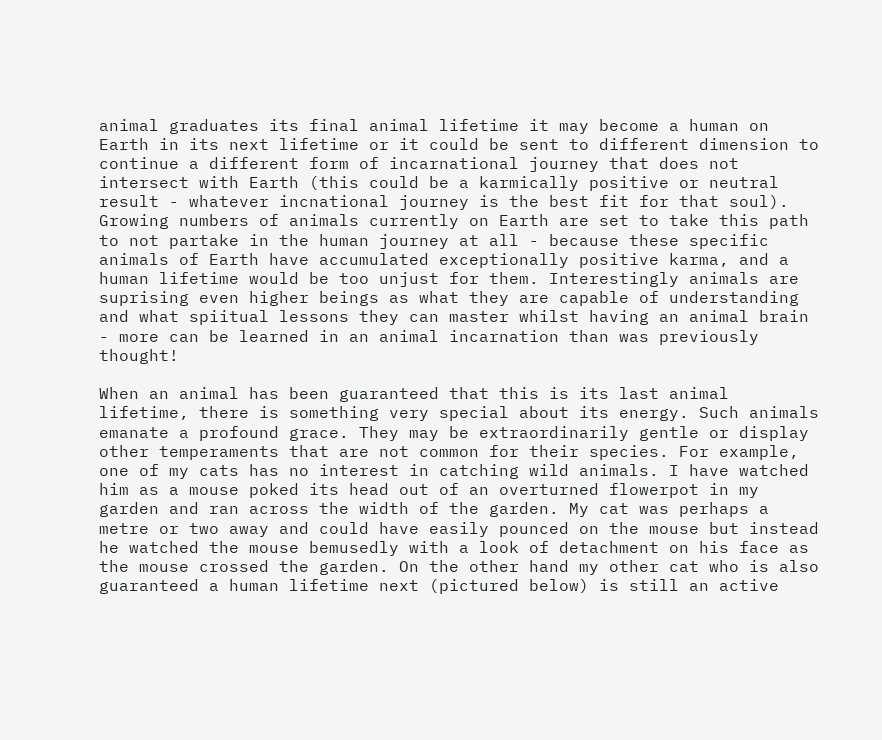animal graduates its final animal lifetime it may become a human on Earth in its next lifetime or it could be sent to different dimension to continue a different form of incarnational journey that does not intersect with Earth (this could be a karmically positive or neutral result - whatever incnational journey is the best fit for that soul). Growing numbers of animals currently on Earth are set to take this path to not partake in the human journey at all - because these specific animals of Earth have accumulated exceptionally positive karma, and a human lifetime would be too unjust for them. Interestingly animals are suprising even higher beings as what they are capable of understanding and what spiitual lessons they can master whilst having an animal brain - more can be learned in an animal incarnation than was previously thought!

When an animal has been guaranteed that this is its last animal lifetime, there is something very special about its energy. Such animals emanate a profound grace. They may be extraordinarily gentle or display other temperaments that are not common for their species. For example, one of my cats has no interest in catching wild animals. I have watched him as a mouse poked its head out of an overturned flowerpot in my garden and ran across the width of the garden. My cat was perhaps a metre or two away and could have easily pounced on the mouse but instead he watched the mouse bemusedly with a look of detachment on his face as the mouse crossed the garden. On the other hand my other cat who is also guaranteed a human lifetime next (pictured below) is still an active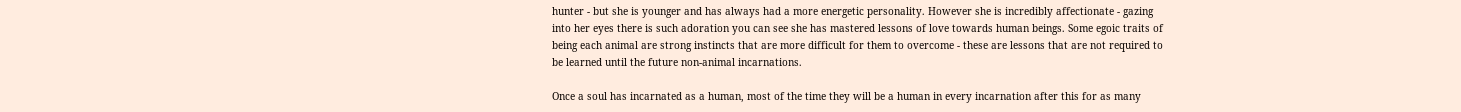hunter - but she is younger and has always had a more energetic personality. However she is incredibly affectionate - gazing into her eyes there is such adoration you can see she has mastered lessons of love towards human beings. Some egoic traits of being each animal are strong instincts that are more difficult for them to overcome - these are lessons that are not required to be learned until the future non-animal incarnations.

Once a soul has incarnated as a human, most of the time they will be a human in every incarnation after this for as many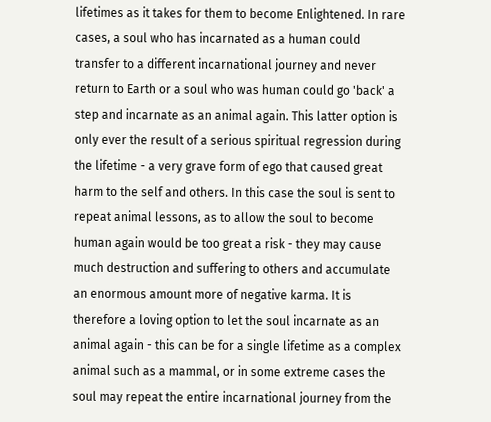lifetimes as it takes for them to become Enlightened. In rare cases, a soul who has incarnated as a human could transfer to a different incarnational journey and never return to Earth or a soul who was human could go 'back' a step and incarnate as an animal again. This latter option is only ever the result of a serious spiritual regression during the lifetime - a very grave form of ego that caused great harm to the self and others. In this case the soul is sent to repeat animal lessons, as to allow the soul to become human again would be too great a risk - they may cause much destruction and suffering to others and accumulate an enormous amount more of negative karma. It is therefore a loving option to let the soul incarnate as an animal again - this can be for a single lifetime as a complex animal such as a mammal, or in some extreme cases the soul may repeat the entire incarnational journey from the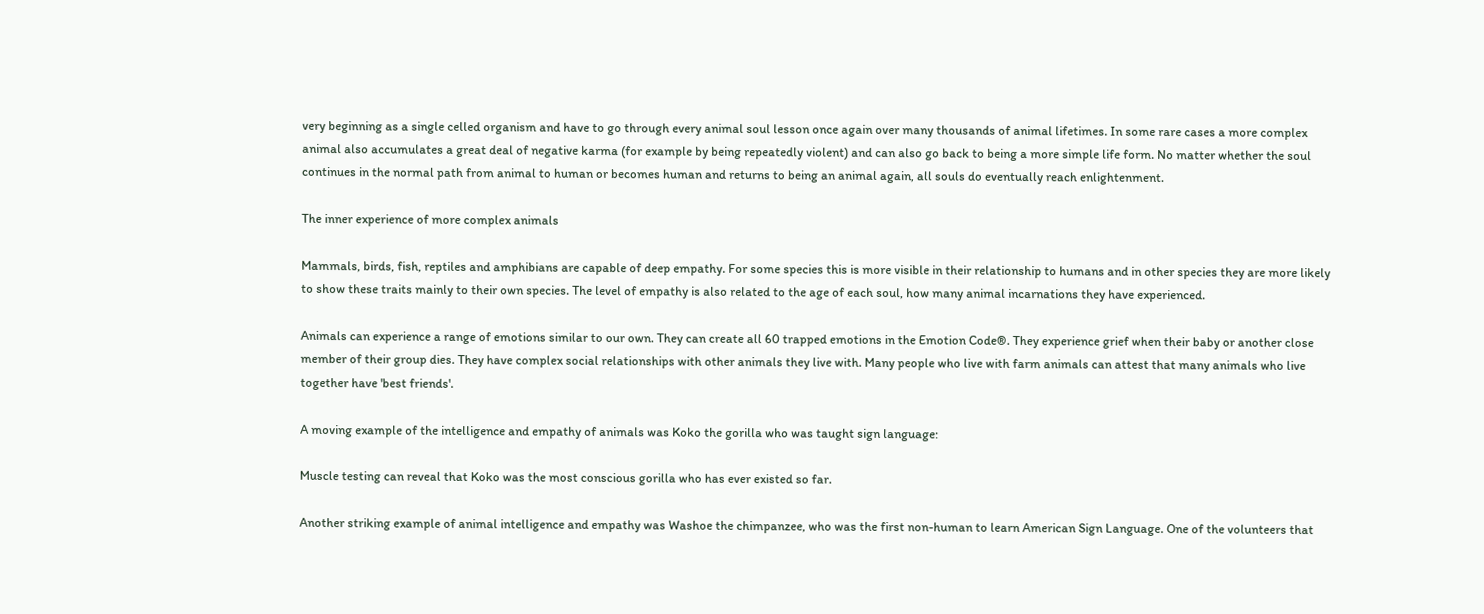very beginning as a single celled organism and have to go through every animal soul lesson once again over many thousands of animal lifetimes. In some rare cases a more complex animal also accumulates a great deal of negative karma (for example by being repeatedly violent) and can also go back to being a more simple life form. No matter whether the soul continues in the normal path from animal to human or becomes human and returns to being an animal again, all souls do eventually reach enlightenment.

The inner experience of more complex animals

Mammals, birds, fish, reptiles and amphibians are capable of deep empathy. For some species this is more visible in their relationship to humans and in other species they are more likely to show these traits mainly to their own species. The level of empathy is also related to the age of each soul, how many animal incarnations they have experienced.

Animals can experience a range of emotions similar to our own. They can create all 60 trapped emotions in the Emotion Code®. They experience grief when their baby or another close member of their group dies. They have complex social relationships with other animals they live with. Many people who live with farm animals can attest that many animals who live together have 'best friends'.

A moving example of the intelligence and empathy of animals was Koko the gorilla who was taught sign language:

Muscle testing can reveal that Koko was the most conscious gorilla who has ever existed so far.

Another striking example of animal intelligence and empathy was Washoe the chimpanzee, who was the first non-human to learn American Sign Language. One of the volunteers that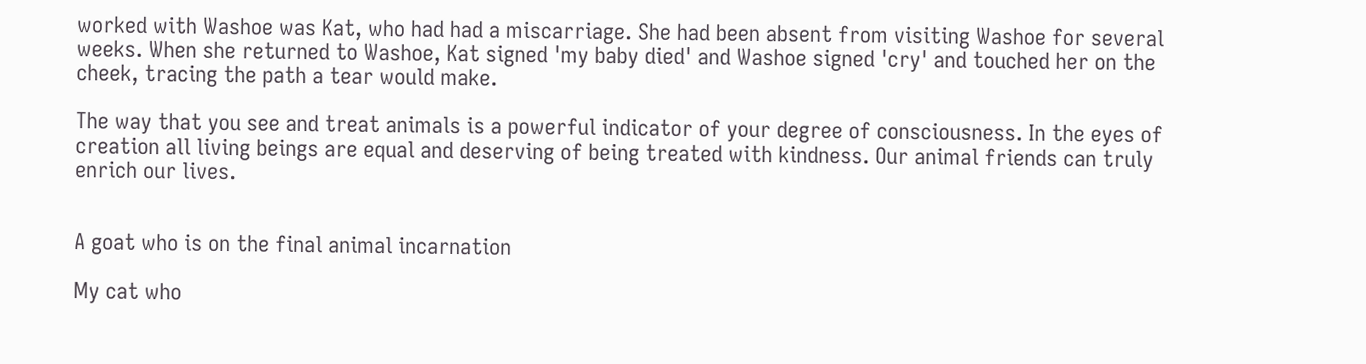worked with Washoe was Kat, who had had a miscarriage. She had been absent from visiting Washoe for several weeks. When she returned to Washoe, Kat signed 'my baby died' and Washoe signed 'cry' and touched her on the cheek, tracing the path a tear would make.

The way that you see and treat animals is a powerful indicator of your degree of consciousness. In the eyes of creation all living beings are equal and deserving of being treated with kindness. Our animal friends can truly enrich our lives.


A goat who is on the final animal incarnation

My cat who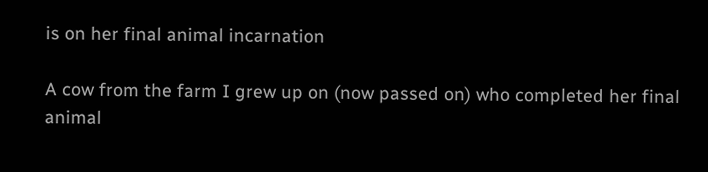is on her final animal incarnation

A cow from the farm I grew up on (now passed on) who completed her final animal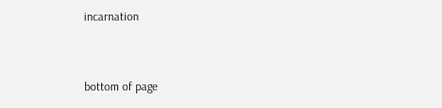incarnation


bottom of page